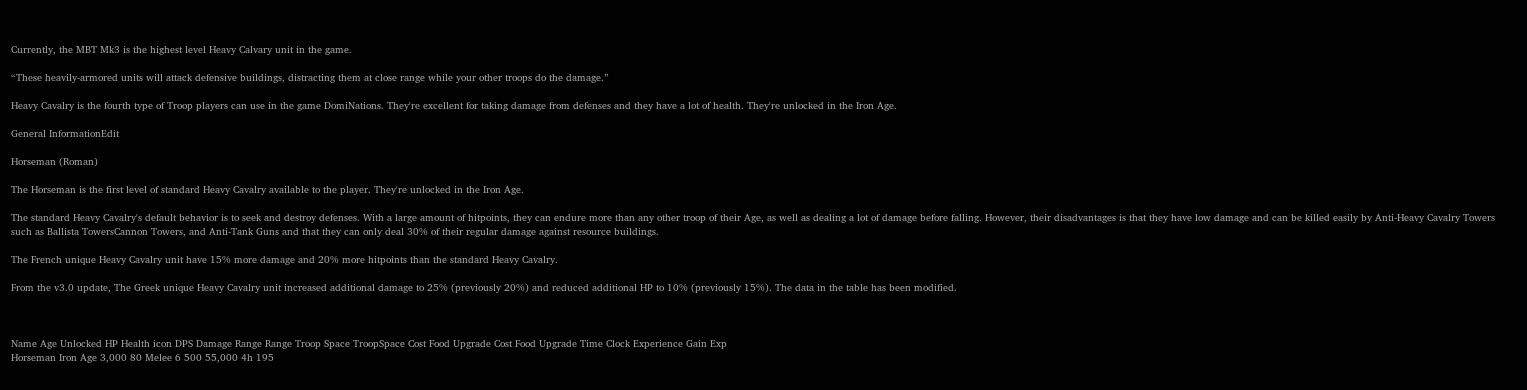Currently, the MBT Mk3 is the highest level Heavy Calvary unit in the game.

“These heavily-armored units will attack defensive buildings, distracting them at close range while your other troops do the damage.”

Heavy Cavalry is the fourth type of Troop players can use in the game DomiNations. They're excellent for taking damage from defenses and they have a lot of health. They're unlocked in the Iron Age.

General InformationEdit

Horseman (Roman)

The Horseman is the first level of standard Heavy Cavalry available to the player. They're unlocked in the Iron Age.

The standard Heavy Cavalry's default behavior is to seek and destroy defenses. With a large amount of hitpoints, they can endure more than any other troop of their Age, as well as dealing a lot of damage before falling. However, their disadvantages is that they have low damage and can be killed easily by Anti-Heavy Cavalry Towers such as Ballista TowersCannon Towers, and Anti-Tank Guns and that they can only deal 30% of their regular damage against resource buildings.

The French unique Heavy Cavalry unit have 15% more damage and 20% more hitpoints than the standard Heavy Cavalry.

From the v3.0 update, The Greek unique Heavy Cavalry unit increased additional damage to 25% (previously 20%) and reduced additional HP to 10% (previously 15%). The data in the table has been modified.



Name Age Unlocked HP Health icon DPS Damage Range Range Troop Space TroopSpace Cost Food Upgrade Cost Food Upgrade Time Clock Experience Gain Exp
Horseman Iron Age 3,000 80 Melee 6 500 55,000 4h 195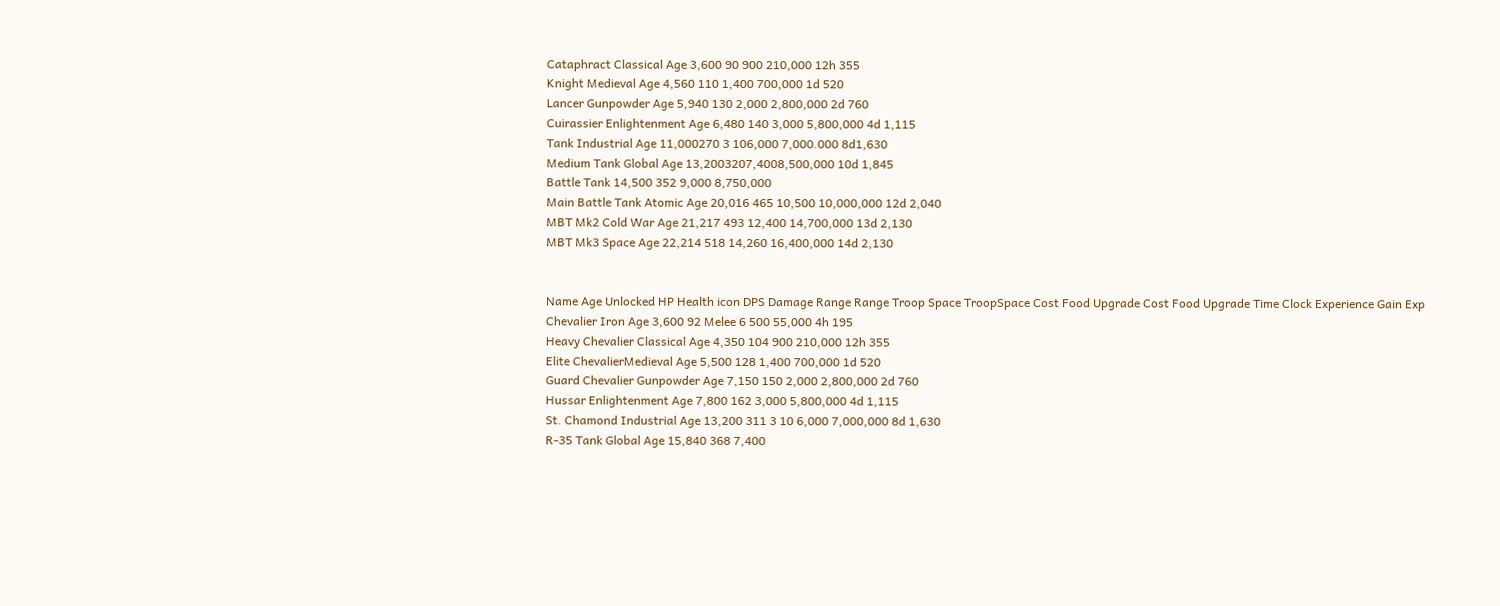Cataphract Classical Age 3,600 90 900 210,000 12h 355
Knight Medieval Age 4,560 110 1,400 700,000 1d 520
Lancer Gunpowder Age 5,940 130 2,000 2,800,000 2d 760
Cuirassier Enlightenment Age 6,480 140 3,000 5,800,000 4d 1,115
Tank Industrial Age 11,000270 3 106,000 7,000.000 8d1,630
Medium Tank Global Age 13,2003207,4008,500,000 10d 1,845
Battle Tank 14,500 352 9,000 8,750,000
Main Battle Tank Atomic Age 20,016 465 10,500 10,000,000 12d 2,040
MBT Mk2 Cold War Age 21,217 493 12,400 14,700,000 13d 2,130
MBT Mk3 Space Age 22,214 518 14,260 16,400,000 14d 2,130


Name Age Unlocked HP Health icon DPS Damage Range Range Troop Space TroopSpace Cost Food Upgrade Cost Food Upgrade Time Clock Experience Gain Exp
Chevalier Iron Age 3,600 92 Melee 6 500 55,000 4h 195
Heavy Chevalier Classical Age 4,350 104 900 210,000 12h 355
Elite ChevalierMedieval Age 5,500 128 1,400 700,000 1d 520
Guard Chevalier Gunpowder Age 7,150 150 2,000 2,800,000 2d 760
Hussar Enlightenment Age 7,800 162 3,000 5,800,000 4d 1,115
St. Chamond Industrial Age 13,200 311 3 10 6,000 7,000,000 8d 1,630
R-35 Tank Global Age 15,840 368 7,400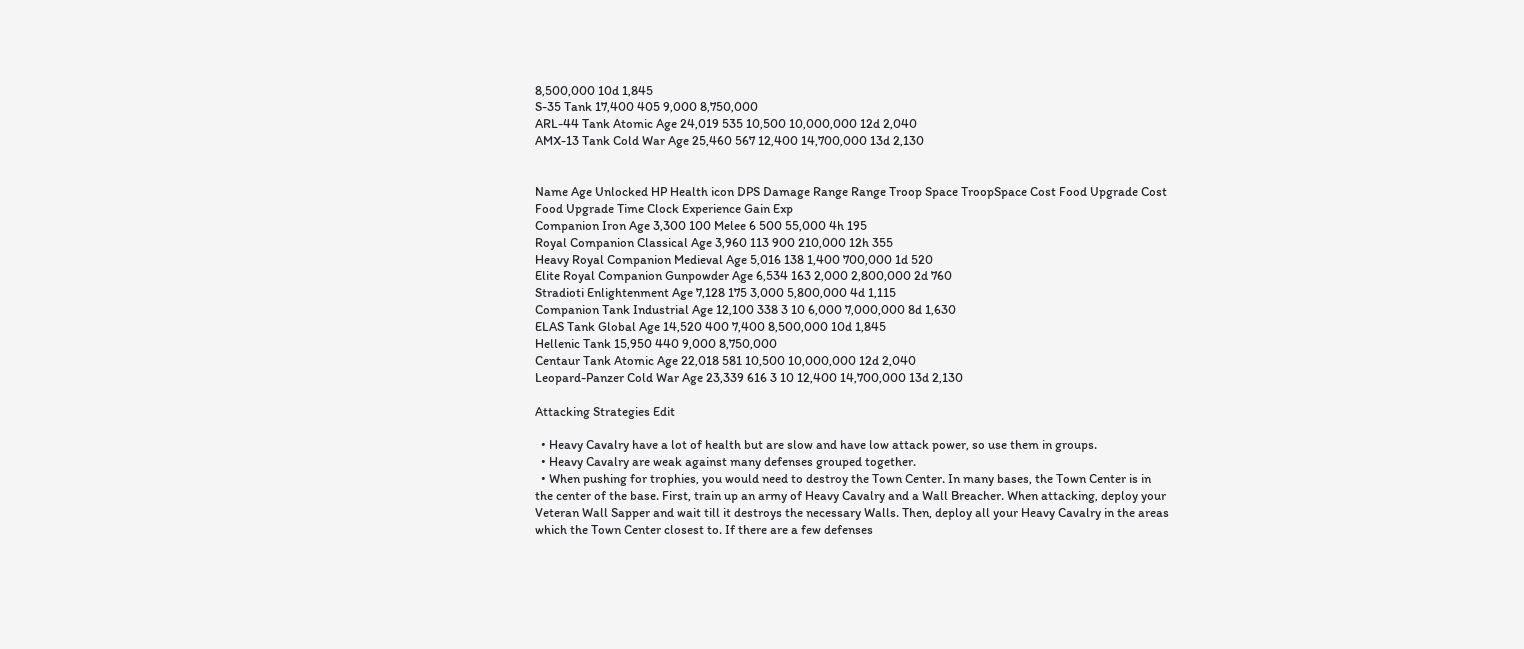8,500,000 10d 1,845
S-35 Tank 17,400 405 9,000 8,750,000
ARL-44 Tank Atomic Age 24,019 535 10,500 10,000,000 12d 2,040
AMX-13 Tank Cold War Age 25,460 567 12,400 14,700,000 13d 2,130


Name Age Unlocked HP Health icon DPS Damage Range Range Troop Space TroopSpace Cost Food Upgrade Cost Food Upgrade Time Clock Experience Gain Exp
Companion Iron Age 3,300 100 Melee 6 500 55,000 4h 195
Royal Companion Classical Age 3,960 113 900 210,000 12h 355
Heavy Royal Companion Medieval Age 5,016 138 1,400 700,000 1d 520
Elite Royal Companion Gunpowder Age 6,534 163 2,000 2,800,000 2d 760
Stradioti Enlightenment Age 7,128 175 3,000 5,800,000 4d 1,115
Companion Tank Industrial Age 12,100 338 3 10 6,000 7,000,000 8d 1,630
ELAS Tank Global Age 14,520 400 7,400 8,500,000 10d 1,845
Hellenic Tank 15,950 440 9,000 8,750,000
Centaur Tank Atomic Age 22,018 581 10,500 10,000,000 12d 2,040
Leopard-Panzer Cold War Age 23,339 616 3 10 12,400 14,700,000 13d 2,130

Attacking Strategies Edit

  • Heavy Cavalry have a lot of health but are slow and have low attack power, so use them in groups.
  • Heavy Cavalry are weak against many defenses grouped together.
  • When pushing for trophies, you would need to destroy the Town Center. In many bases, the Town Center is in the center of the base. First, train up an army of Heavy Cavalry and a Wall Breacher. When attacking, deploy your Veteran Wall Sapper and wait till it destroys the necessary Walls. Then, deploy all your Heavy Cavalry in the areas which the Town Center closest to. If there are a few defenses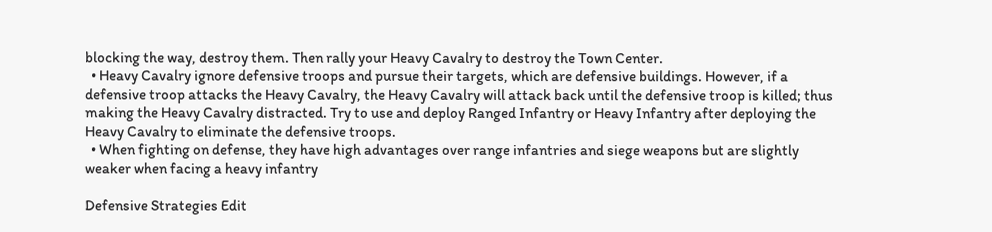blocking the way, destroy them. Then rally your Heavy Cavalry to destroy the Town Center.
  • Heavy Cavalry ignore defensive troops and pursue their targets, which are defensive buildings. However, if a defensive troop attacks the Heavy Cavalry, the Heavy Cavalry will attack back until the defensive troop is killed; thus making the Heavy Cavalry distracted. Try to use and deploy Ranged Infantry or Heavy Infantry after deploying the Heavy Cavalry to eliminate the defensive troops.
  • When fighting on defense, they have high advantages over range infantries and siege weapons but are slightly weaker when facing a heavy infantry

Defensive Strategies Edit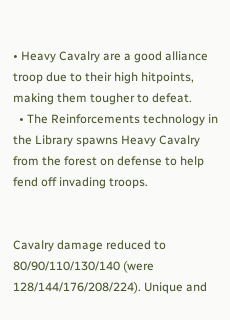• Heavy Cavalry are a good alliance troop due to their high hitpoints, making them tougher to defeat.
  • The Reinforcements technology in the Library spawns Heavy Cavalry from the forest on defense to help fend off invading troops.


Cavalry damage reduced to 80/90/110/130/140 (were 128/144/176/208/224). Unique and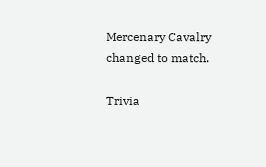Mercenary Cavalry changed to match.

Trivia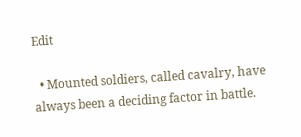Edit

  • Mounted soldiers, called cavalry, have always been a deciding factor in battle.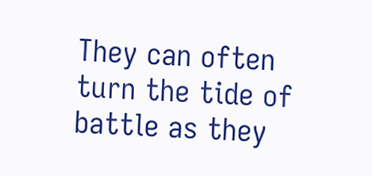They can often turn the tide of battle as they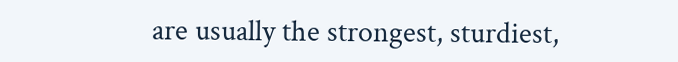are usually the strongest, sturdiest,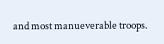and most manueverable troops.